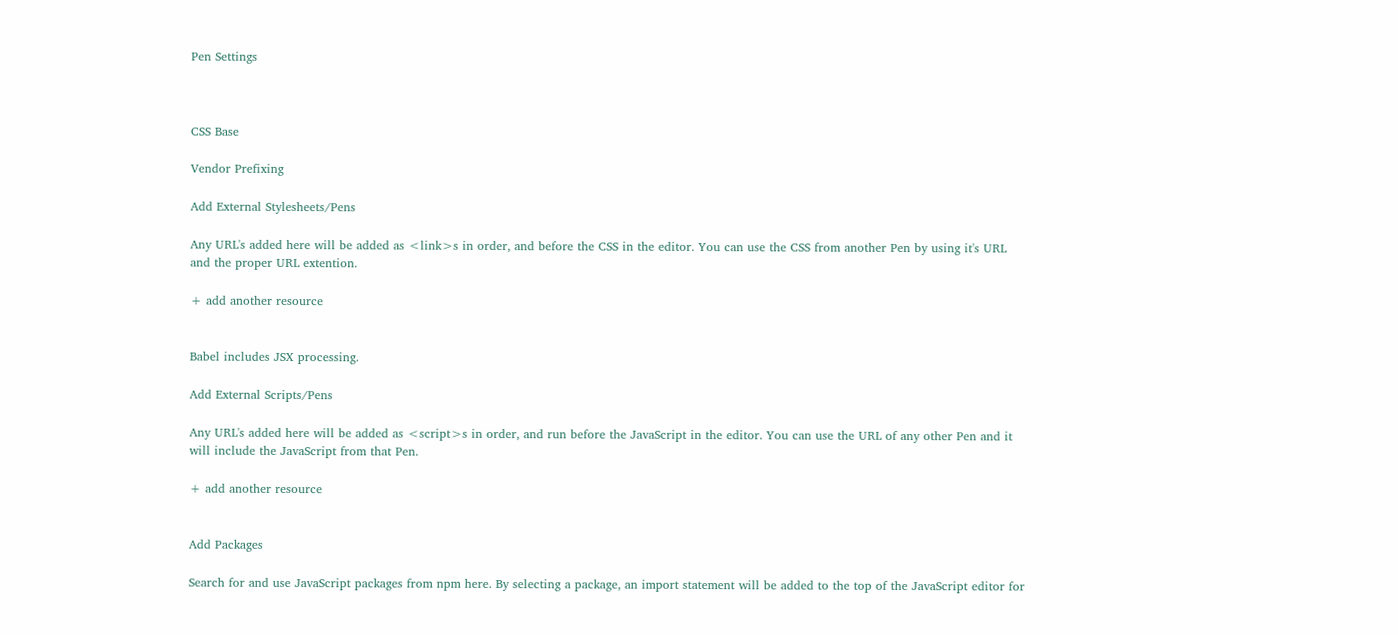Pen Settings



CSS Base

Vendor Prefixing

Add External Stylesheets/Pens

Any URL's added here will be added as <link>s in order, and before the CSS in the editor. You can use the CSS from another Pen by using it's URL and the proper URL extention.

+ add another resource


Babel includes JSX processing.

Add External Scripts/Pens

Any URL's added here will be added as <script>s in order, and run before the JavaScript in the editor. You can use the URL of any other Pen and it will include the JavaScript from that Pen.

+ add another resource


Add Packages

Search for and use JavaScript packages from npm here. By selecting a package, an import statement will be added to the top of the JavaScript editor for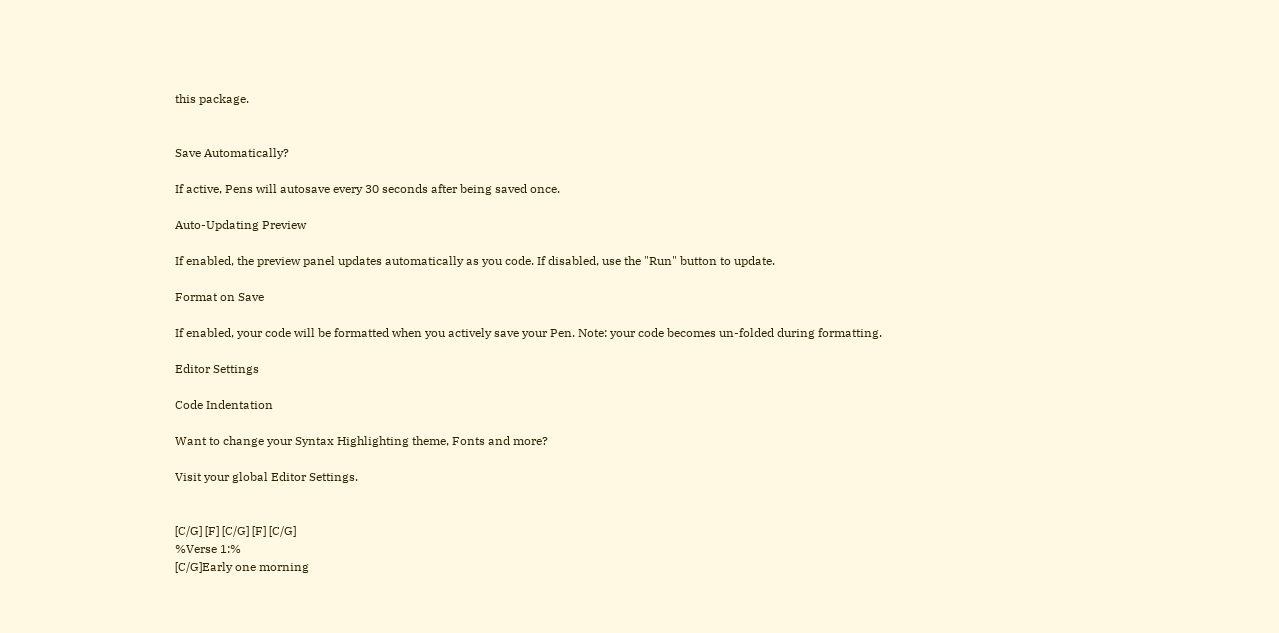this package.


Save Automatically?

If active, Pens will autosave every 30 seconds after being saved once.

Auto-Updating Preview

If enabled, the preview panel updates automatically as you code. If disabled, use the "Run" button to update.

Format on Save

If enabled, your code will be formatted when you actively save your Pen. Note: your code becomes un-folded during formatting.

Editor Settings

Code Indentation

Want to change your Syntax Highlighting theme, Fonts and more?

Visit your global Editor Settings.


[C/G] [F] [C/G] [F] [C/G]
%Verse 1:%
[C/G]Early one morning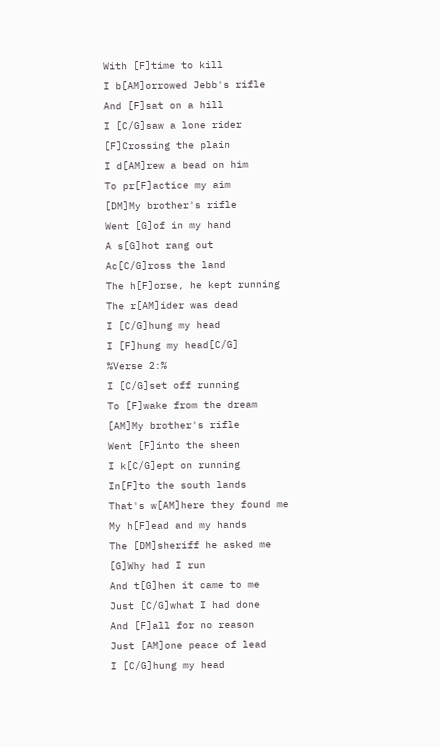With [F]time to kill
I b[AM]orrowed Jebb's rifle
And [F]sat on a hill
I [C/G]saw a lone rider
[F]Crossing the plain
I d[AM]rew a bead on him
To pr[F]actice my aim
[DM]My brother's rifle
Went [G]of in my hand
A s[G]hot rang out
Ac[C/G]ross the land
The h[F]orse, he kept running
The r[AM]ider was dead
I [C/G]hung my head
I [F]hung my head[C/G]
%Verse 2:%
I [C/G]set off running
To [F]wake from the dream
[AM]My brother's rifle
Went [F]into the sheen
I k[C/G]ept on running
In[F]to the south lands
That's w[AM]here they found me
My h[F]ead and my hands
The [DM]sheriff he asked me
[G]Why had I run
And t[G]hen it came to me
Just [C/G]what I had done
And [F]all for no reason
Just [AM]one peace of lead
I [C/G]hung my head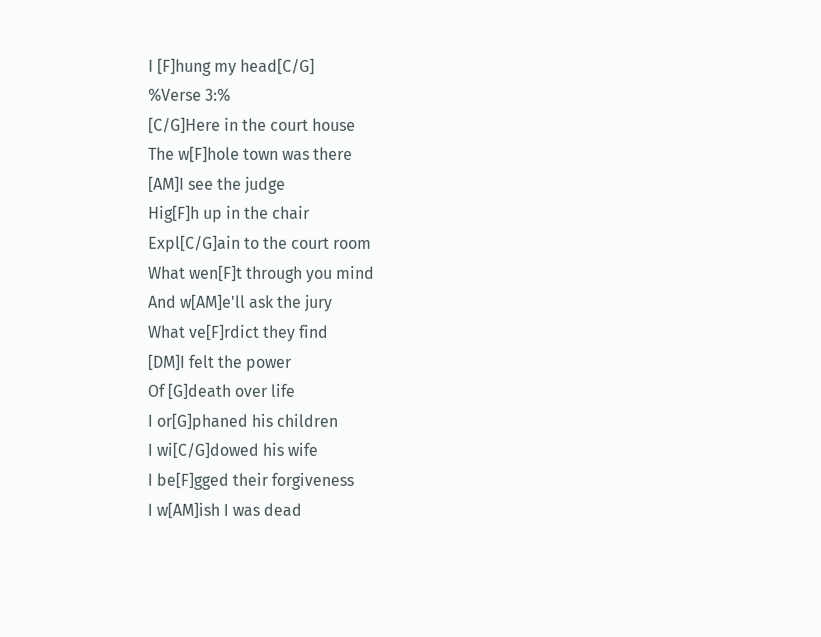I [F]hung my head[C/G]
%Verse 3:%
[C/G]Here in the court house
The w[F]hole town was there
[AM]I see the judge
Hig[F]h up in the chair
Expl[C/G]ain to the court room
What wen[F]t through you mind
And w[AM]e'll ask the jury
What ve[F]rdict they find
[DM]I felt the power
Of [G]death over life
I or[G]phaned his children
I wi[C/G]dowed his wife
I be[F]gged their forgiveness
I w[AM]ish I was dead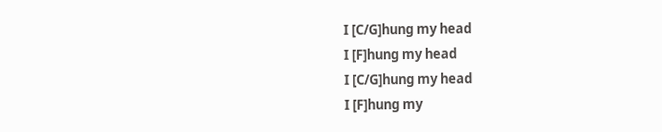I [C/G]hung my head
I [F]hung my head
I [C/G]hung my head
I [F]hung my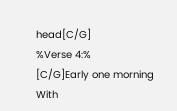head[C/G]
%Verse 4:%
[C/G]Early one morning
With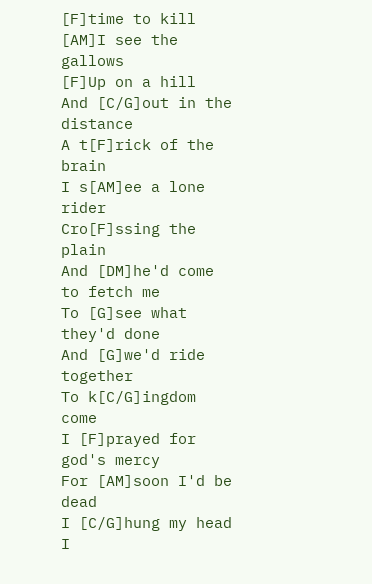[F]time to kill
[AM]I see the gallows
[F]Up on a hill
And [C/G]out in the distance
A t[F]rick of the brain
I s[AM]ee a lone rider
Cro[F]ssing the plain
And [DM]he'd come to fetch me
To [G]see what they'd done
And [G]we'd ride together
To k[C/G]ingdom come
I [F]prayed for god's mercy
For [AM]soon I'd be dead
I [C/G]hung my head
I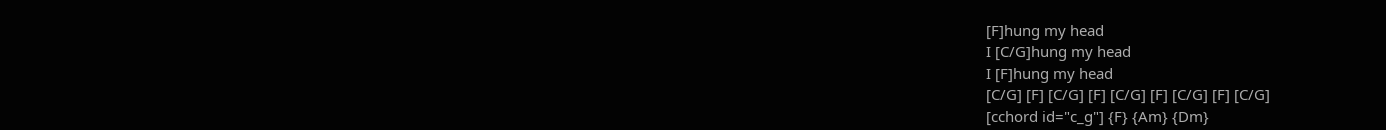[F]hung my head
I [C/G]hung my head
I [F]hung my head
[C/G] [F] [C/G] [F] [C/G] [F] [C/G] [F] [C/G]
[cchord id="c_g"] {F} {Am} {Dm}